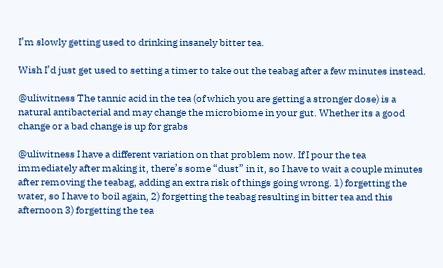I’m slowly getting used to drinking insanely bitter tea.

Wish I’d just get used to setting a timer to take out the teabag after a few minutes instead.

@uliwitness The tannic acid in the tea (of which you are getting a stronger dose) is a natural antibacterial and may change the microbiome in your gut. Whether its a good change or a bad change is up for grabs

@uliwitness I have a different variation on that problem now. If I pour the tea immediately after making it, there’s some “dust” in it, so I have to wait a couple minutes after removing the teabag, adding an extra risk of things going wrong. 1) forgetting the water, so I have to boil again, 2) forgetting the teabag resulting in bitter tea and this afternoon 3) forgetting the tea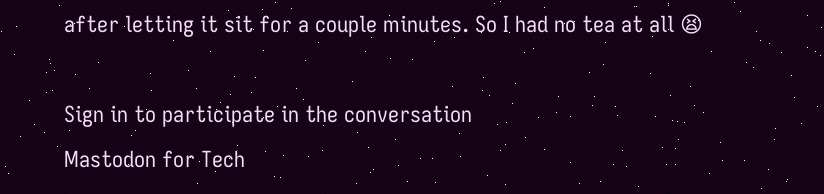after letting it sit for a couple minutes. So I had no tea at all 😫

Sign in to participate in the conversation
Mastodon for Tech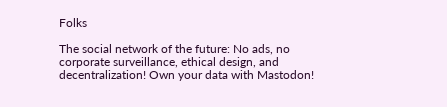Folks

The social network of the future: No ads, no corporate surveillance, ethical design, and decentralization! Own your data with Mastodon!